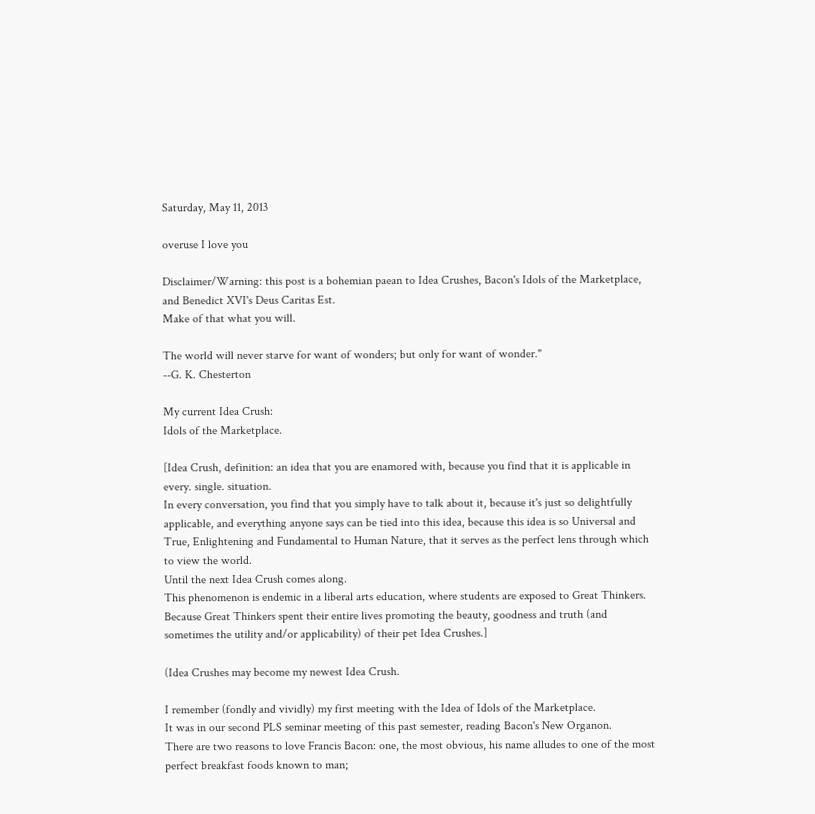Saturday, May 11, 2013

overuse I love you

Disclaimer/Warning: this post is a bohemian paean to Idea Crushes, Bacon's Idols of the Marketplace, and Benedict XVI's Deus Caritas Est.
Make of that what you will.

The world will never starve for want of wonders; but only for want of wonder."
--G. K. Chesterton

My current Idea Crush:
Idols of the Marketplace.

[Idea Crush, definition: an idea that you are enamored with, because you find that it is applicable in every. single. situation.
In every conversation, you find that you simply have to talk about it, because it's just so delightfully applicable, and everything anyone says can be tied into this idea, because this idea is so Universal and True, Enlightening and Fundamental to Human Nature, that it serves as the perfect lens through which to view the world.
Until the next Idea Crush comes along.
This phenomenon is endemic in a liberal arts education, where students are exposed to Great Thinkers. Because Great Thinkers spent their entire lives promoting the beauty, goodness and truth (and sometimes the utility and/or applicability) of their pet Idea Crushes.]

(Idea Crushes may become my newest Idea Crush.

I remember (fondly and vividly) my first meeting with the Idea of Idols of the Marketplace.
It was in our second PLS seminar meeting of this past semester, reading Bacon's New Organon.
There are two reasons to love Francis Bacon: one, the most obvious, his name alludes to one of the most perfect breakfast foods known to man;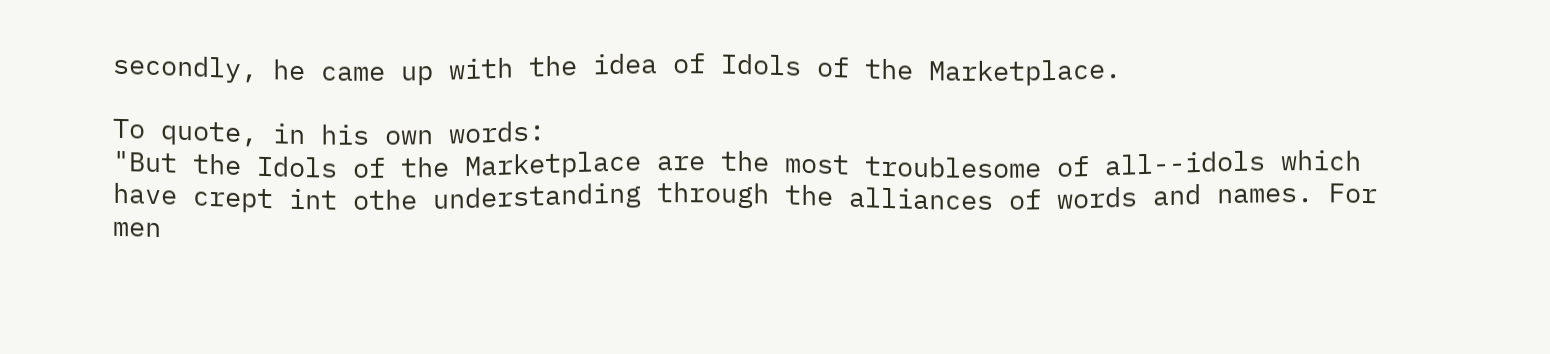secondly, he came up with the idea of Idols of the Marketplace.

To quote, in his own words:
"But the Idols of the Marketplace are the most troublesome of all--idols which have crept int othe understanding through the alliances of words and names. For men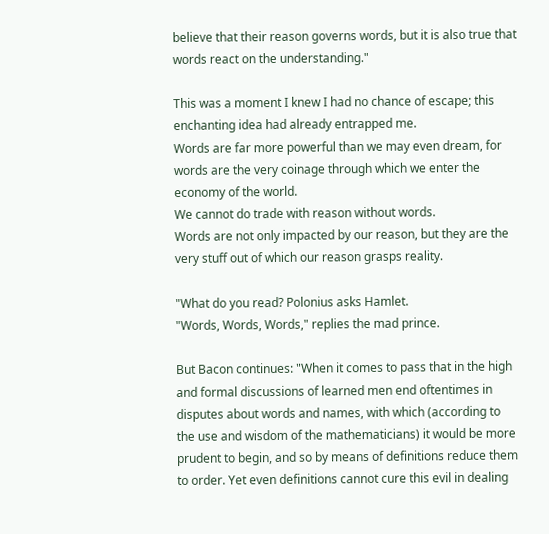believe that their reason governs words, but it is also true that words react on the understanding."

This was a moment I knew I had no chance of escape; this enchanting idea had already entrapped me.
Words are far more powerful than we may even dream, for words are the very coinage through which we enter the economy of the world.
We cannot do trade with reason without words.
Words are not only impacted by our reason, but they are the very stuff out of which our reason grasps reality.

"What do you read? Polonius asks Hamlet.
"Words, Words, Words," replies the mad prince.

But Bacon continues: "When it comes to pass that in the high and formal discussions of learned men end oftentimes in disputes about words and names, with which (according to the use and wisdom of the mathematicians) it would be more prudent to begin, and so by means of definitions reduce them to order. Yet even definitions cannot cure this evil in dealing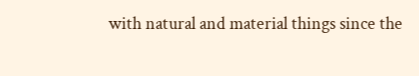with natural and material things since the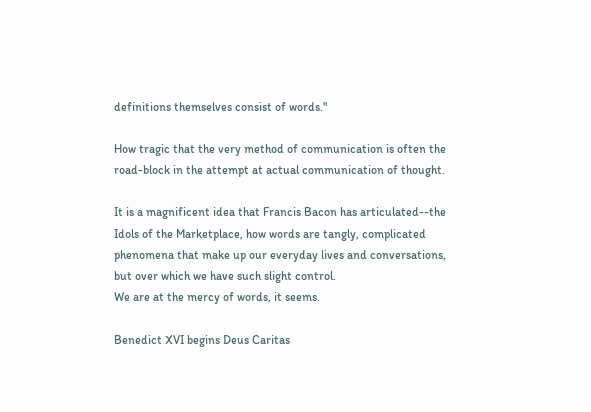definitions themselves consist of words."

How tragic that the very method of communication is often the road-block in the attempt at actual communication of thought.

It is a magnificent idea that Francis Bacon has articulated--the Idols of the Marketplace, how words are tangly, complicated phenomena that make up our everyday lives and conversations, but over which we have such slight control.
We are at the mercy of words, it seems.

Benedict XVI begins Deus Caritas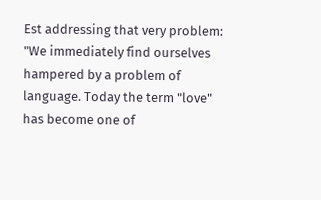Est addressing that very problem:
"We immediately find ourselves hampered by a problem of language. Today the term "love" has become one of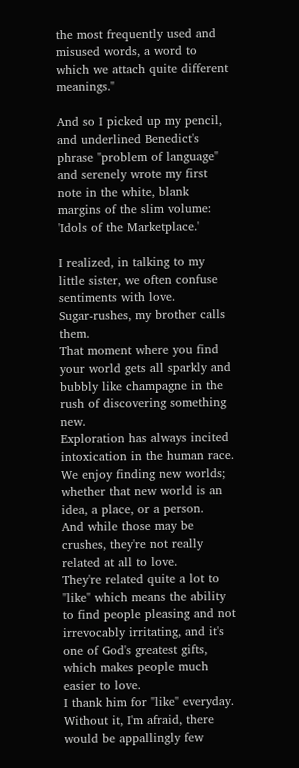the most frequently used and misused words, a word to which we attach quite different meanings."

And so I picked up my pencil, and underlined Benedict's phrase "problem of language" and serenely wrote my first note in the white, blank margins of the slim volume:
'Idols of the Marketplace.'

I realized, in talking to my little sister, we often confuse sentiments with love.
Sugar-rushes, my brother calls them.
That moment where you find your world gets all sparkly and bubbly like champagne in the rush of discovering something new.
Exploration has always incited intoxication in the human race.
We enjoy finding new worlds; whether that new world is an idea, a place, or a person.
And while those may be crushes, they're not really related at all to love.
They're related quite a lot to "like" which means the ability to find people pleasing and not irrevocably irritating, and it's one of God's greatest gifts, which makes people much easier to love.
I thank him for "like" everyday.
Without it, I'm afraid, there would be appallingly few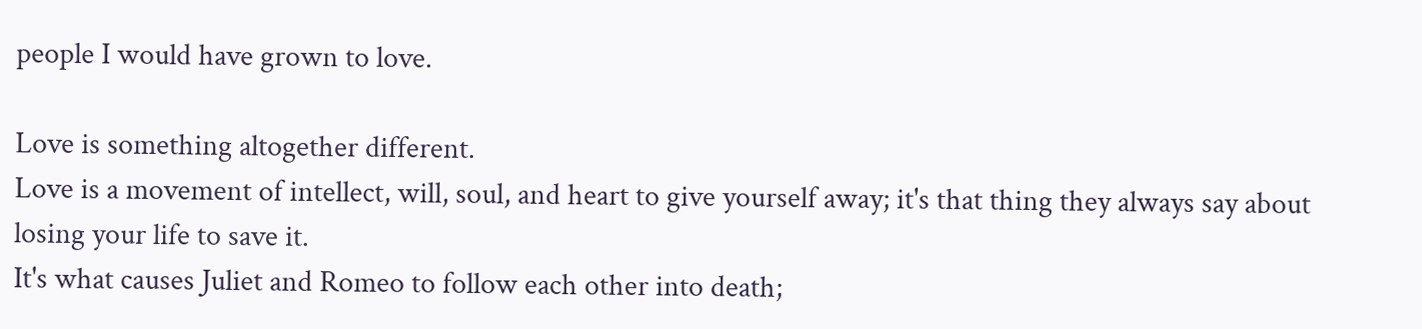people I would have grown to love.

Love is something altogether different.
Love is a movement of intellect, will, soul, and heart to give yourself away; it's that thing they always say about losing your life to save it.
It's what causes Juliet and Romeo to follow each other into death;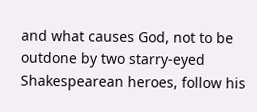and what causes God, not to be outdone by two starry-eyed Shakespearean heroes, follow his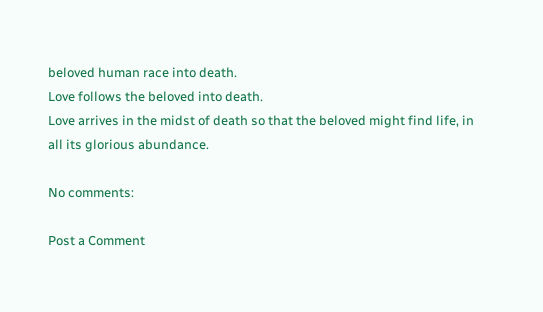beloved human race into death.
Love follows the beloved into death.
Love arrives in the midst of death so that the beloved might find life, in all its glorious abundance.

No comments:

Post a Comment